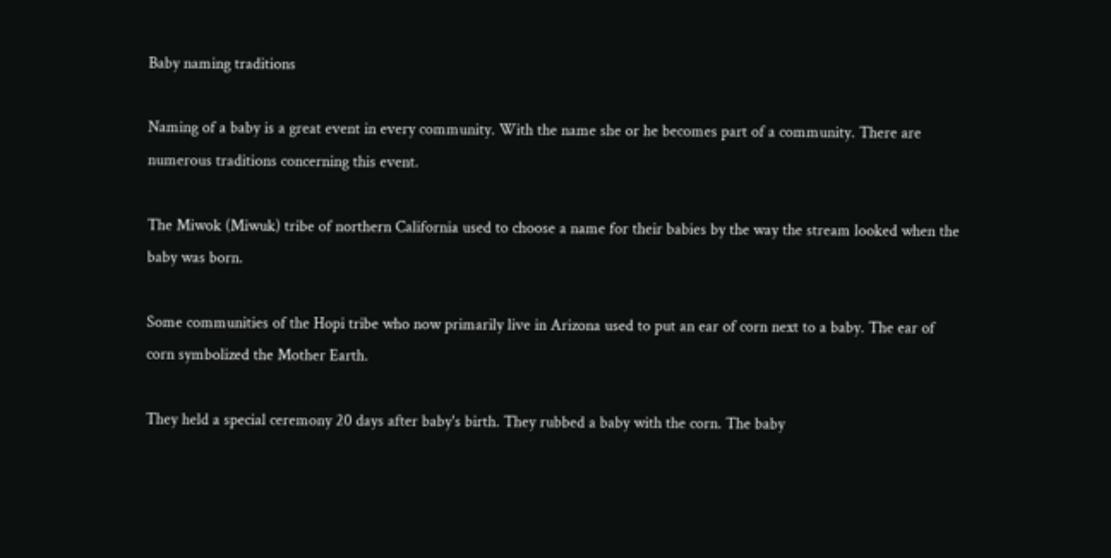Baby naming traditions

Naming of a baby is a great event in every community. With the name she or he becomes part of a community. There are numerous traditions concerning this event.

The Miwok (Miwuk) tribe of northern California used to choose a name for their babies by the way the stream looked when the baby was born.

Some communities of the Hopi tribe who now primarily live in Arizona used to put an ear of corn next to a baby. The ear of corn symbolized the Mother Earth.

They held a special ceremony 20 days after baby's birth. They rubbed a baby with the corn. The baby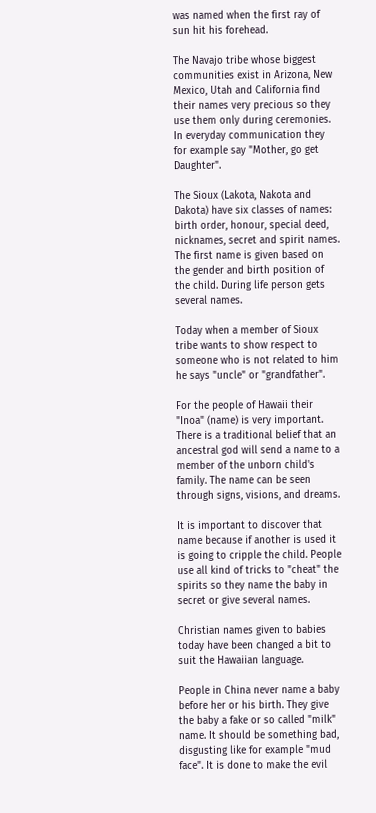was named when the first ray of sun hit his forehead.

The Navajo tribe whose biggest communities exist in Arizona, New Mexico, Utah and California find their names very precious so they use them only during ceremonies. In everyday communication they for example say "Mother, go get Daughter".

The Sioux (Lakota, Nakota and Dakota) have six classes of names: birth order, honour, special deed, nicknames, secret and spirit names. The first name is given based on the gender and birth position of the child. During life person gets several names.

Today when a member of Sioux tribe wants to show respect to someone who is not related to him he says "uncle" or "grandfather".

For the people of Hawaii their "Inoa" (name) is very important. There is a traditional belief that an ancestral god will send a name to a member of the unborn child's family. The name can be seen through signs, visions, and dreams.

It is important to discover that name because if another is used it is going to cripple the child. People use all kind of tricks to "cheat" the spirits so they name the baby in secret or give several names.

Christian names given to babies today have been changed a bit to suit the Hawaiian language.

People in China never name a baby before her or his birth. They give the baby a fake or so called "milk" name. It should be something bad, disgusting like for example "mud face". It is done to make the evil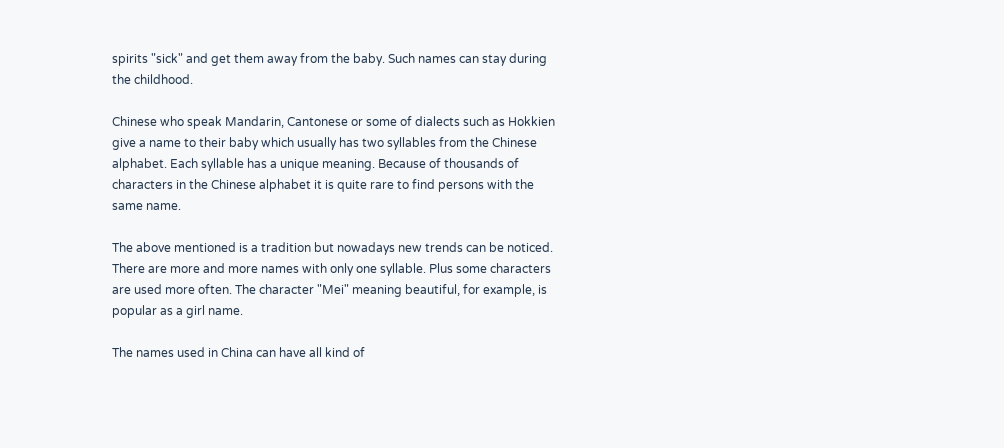spirits "sick" and get them away from the baby. Such names can stay during the childhood.

Chinese who speak Mandarin, Cantonese or some of dialects such as Hokkien give a name to their baby which usually has two syllables from the Chinese alphabet. Each syllable has a unique meaning. Because of thousands of characters in the Chinese alphabet it is quite rare to find persons with the same name.

The above mentioned is a tradition but nowadays new trends can be noticed. There are more and more names with only one syllable. Plus some characters are used more often. The character "Mei" meaning beautiful, for example, is popular as a girl name.

The names used in China can have all kind of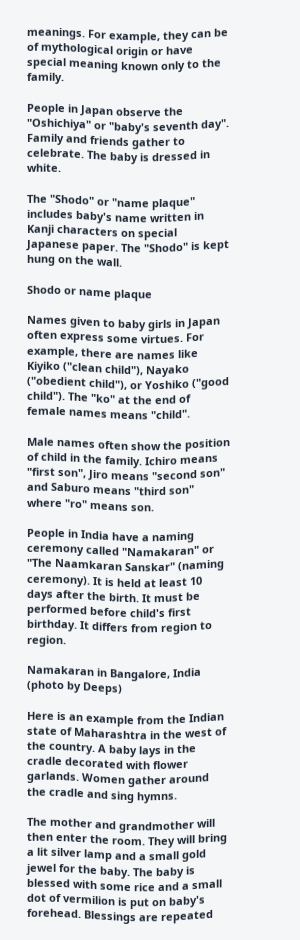meanings. For example, they can be of mythological origin or have special meaning known only to the family.

People in Japan observe the "Oshichiya" or "baby's seventh day". Family and friends gather to celebrate. The baby is dressed in white.

The "Shodo" or "name plaque" includes baby's name written in Kanji characters on special Japanese paper. The "Shodo" is kept hung on the wall.

Shodo or name plaque

Names given to baby girls in Japan often express some virtues. For example, there are names like Kiyiko ("clean child"), Nayako ("obedient child"), or Yoshiko ("good child"). The "ko" at the end of female names means "child".

Male names often show the position of child in the family. Ichiro means "first son", Jiro means "second son" and Saburo means "third son" where "ro" means son.

People in India have a naming ceremony called "Namakaran" or "The Naamkaran Sanskar" (naming ceremony). It is held at least 10 days after the birth. It must be performed before child's first birthday. It differs from region to region.

Namakaran in Bangalore, India (photo by Deeps)

Here is an example from the Indian state of Maharashtra in the west of the country. A baby lays in the cradle decorated with flower garlands. Women gather around the cradle and sing hymns.

The mother and grandmother will then enter the room. They will bring a lit silver lamp and a small gold jewel for the baby. The baby is blessed with some rice and a small dot of vermilion is put on baby's forehead. Blessings are repeated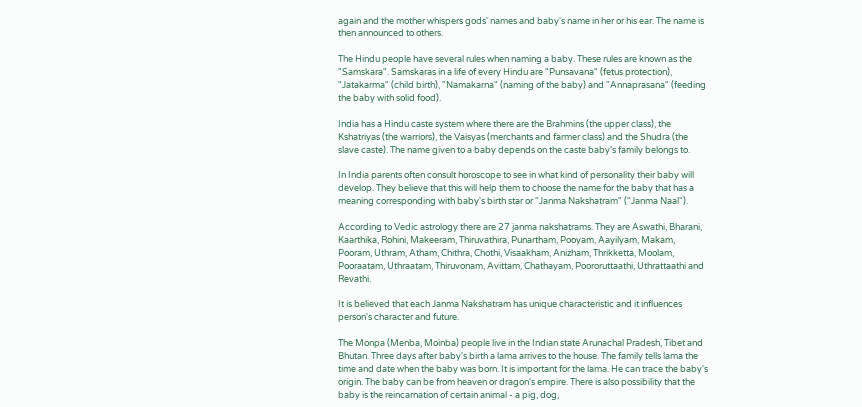again and the mother whispers gods' names and baby's name in her or his ear. The name is then announced to others.

The Hindu people have several rules when naming a baby. These rules are known as the "Samskara". Samskaras in a life of every Hindu are "Punsavana" (fetus protection), "Jatakarma" (child birth), "Namakarna" (naming of the baby) and "Annaprasana" (feeding the baby with solid food).

India has a Hindu caste system where there are the Brahmins (the upper class), the Kshatriyas (the warriors), the Vaisyas (merchants and farmer class) and the Shudra (the slave caste). The name given to a baby depends on the caste baby's family belongs to.

In India parents often consult horoscope to see in what kind of personality their baby will develop. They believe that this will help them to choose the name for the baby that has a meaning corresponding with baby's birth star or "Janma Nakshatram" ("Janma Naal").

According to Vedic astrology there are 27 janma nakshatrams. They are Aswathi, Bharani, Kaarthika, Rohini, Makeeram, Thiruvathira, Punartham, Pooyam, Aayilyam, Makam, Pooram, Uthram, Atham, Chithra, Chothi, Visaakham, Anizham, Thrikketta, Moolam, Pooraatam, Uthraatam, Thiruvonam, Avittam, Chathayam, Poororuttaathi, Uthrattaathi and Revathi.

It is believed that each Janma Nakshatram has unique characteristic and it influences person's character and future.

The Monpa (Menba, Moinba) people live in the Indian state Arunachal Pradesh, Tibet and Bhutan. Three days after baby's birth a lama arrives to the house. The family tells lama the time and date when the baby was born. It is important for the lama. He can trace the baby's origin. The baby can be from heaven or dragon's empire. There is also possibility that the baby is the reincarnation of certain animal - a pig, dog,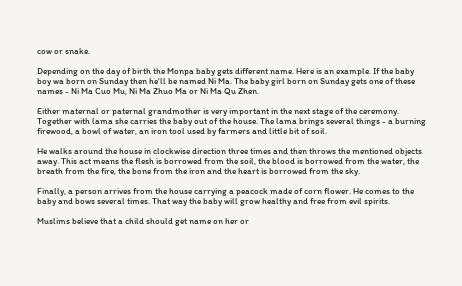cow or snake.

Depending on the day of birth the Monpa baby gets different name. Here is an example. If the baby boy wa born on Sunday then he'll be named Ni Ma. The baby girl born on Sunday gets one of these names - Ni Ma Cuo Mu, Ni Ma Zhuo Ma or Ni Ma Qu Zhen.

Either maternal or paternal grandmother is very important in the next stage of the ceremony. Together with lama she carries the baby out of the house. The lama brings several things - a burning firewood, a bowl of water, an iron tool used by farmers and little bit of soil.

He walks around the house in clockwise direction three times and then throws the mentioned objects away. This act means the flesh is borrowed from the soil, the blood is borrowed from the water, the breath from the fire, the bone from the iron and the heart is borrowed from the sky.

Finally, a person arrives from the house carrying a peacock made of corn flower. He comes to the baby and bows several times. That way the baby will grow healthy and free from evil spirits.

Muslims believe that a child should get name on her or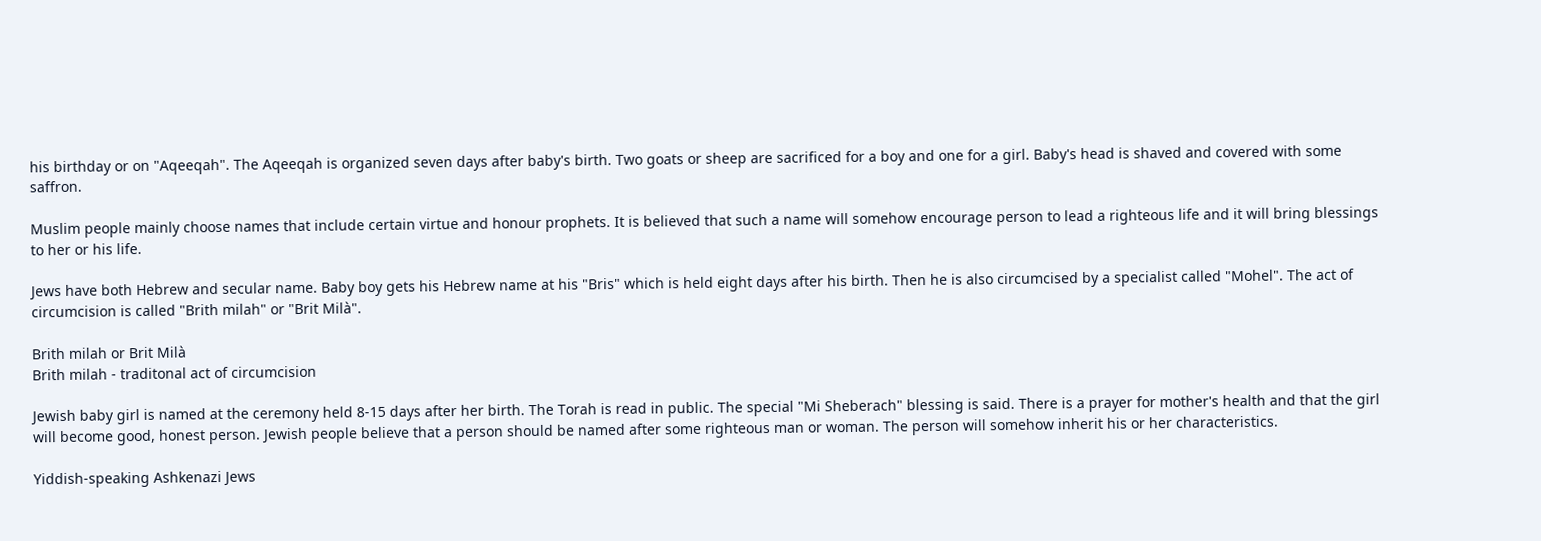his birthday or on "Aqeeqah". The Aqeeqah is organized seven days after baby's birth. Two goats or sheep are sacrificed for a boy and one for a girl. Baby's head is shaved and covered with some saffron.

Muslim people mainly choose names that include certain virtue and honour prophets. It is believed that such a name will somehow encourage person to lead a righteous life and it will bring blessings to her or his life.

Jews have both Hebrew and secular name. Baby boy gets his Hebrew name at his "Bris" which is held eight days after his birth. Then he is also circumcised by a specialist called "Mohel". The act of circumcision is called "Brith milah" or "Brit Milà".

Brith milah or Brit Milà
Brith milah - traditonal act of circumcision

Jewish baby girl is named at the ceremony held 8-15 days after her birth. The Torah is read in public. The special "Mi Sheberach" blessing is said. There is a prayer for mother's health and that the girl will become good, honest person. Jewish people believe that a person should be named after some righteous man or woman. The person will somehow inherit his or her characteristics.

Yiddish-speaking Ashkenazi Jews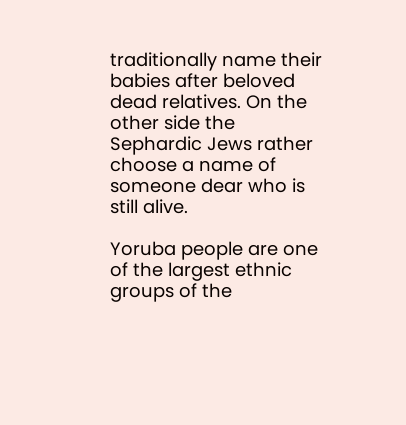traditionally name their babies after beloved dead relatives. On the other side the Sephardic Jews rather choose a name of someone dear who is still alive.

Yoruba people are one of the largest ethnic groups of the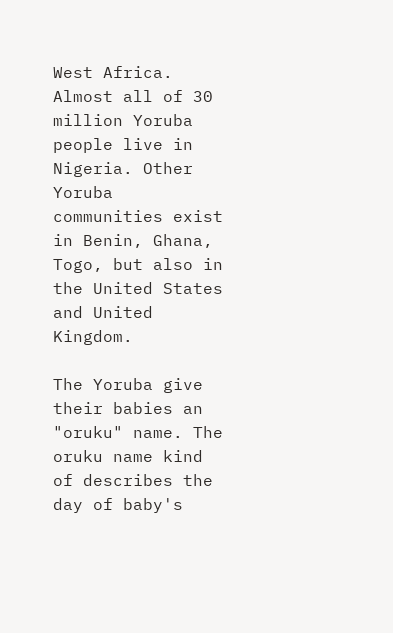West Africa. Almost all of 30 million Yoruba people live in Nigeria. Other Yoruba communities exist in Benin, Ghana, Togo, but also in the United States and United Kingdom.

The Yoruba give their babies an "oruku" name. The oruku name kind of describes the day of baby's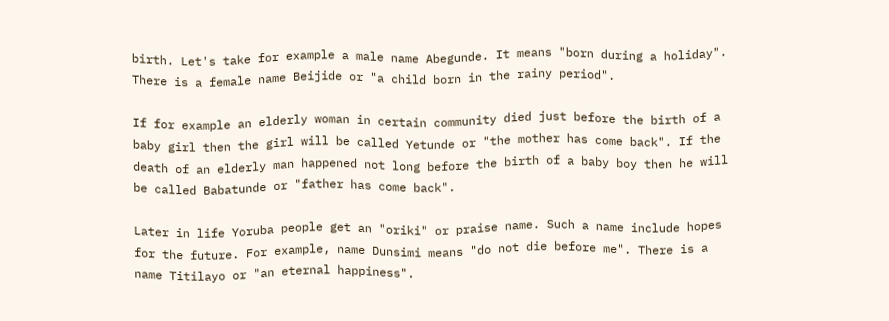birth. Let's take for example a male name Abegunde. It means "born during a holiday". There is a female name Beijide or "a child born in the rainy period".

If for example an elderly woman in certain community died just before the birth of a baby girl then the girl will be called Yetunde or "the mother has come back". If the death of an elderly man happened not long before the birth of a baby boy then he will be called Babatunde or "father has come back".

Later in life Yoruba people get an "oriki" or praise name. Such a name include hopes for the future. For example, name Dunsimi means "do not die before me". There is a name Titilayo or "an eternal happiness".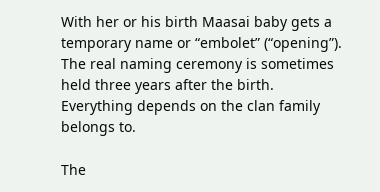With her or his birth Maasai baby gets a temporary name or “embolet” (“opening”). The real naming ceremony is sometimes held three years after the birth. Everything depends on the clan family belongs to.

The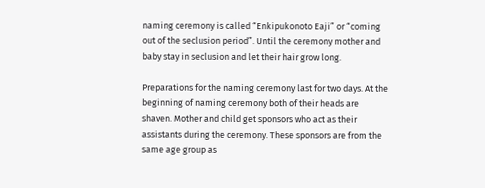naming ceremony is called “Enkipukonoto Eaji” or “coming out of the seclusion period”. Until the ceremony mother and baby stay in seclusion and let their hair grow long.

Preparations for the naming ceremony last for two days. At the beginning of naming ceremony both of their heads are shaven. Mother and child get sponsors who act as their assistants during the ceremony. These sponsors are from the same age group as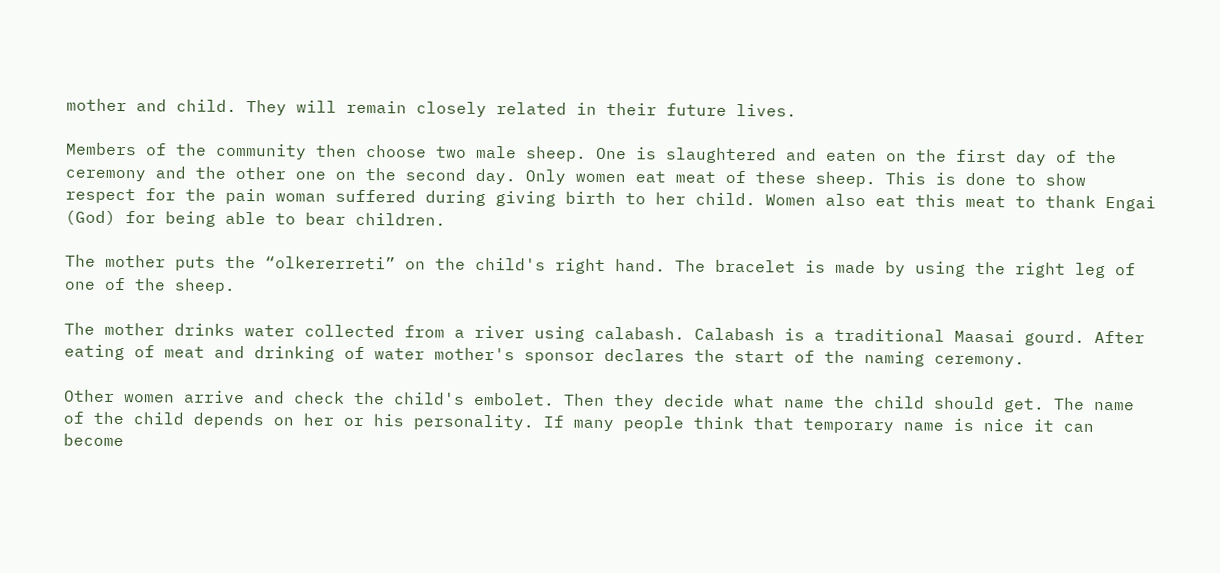mother and child. They will remain closely related in their future lives.

Members of the community then choose two male sheep. One is slaughtered and eaten on the first day of the ceremony and the other one on the second day. Only women eat meat of these sheep. This is done to show respect for the pain woman suffered during giving birth to her child. Women also eat this meat to thank Engai (God) for being able to bear children.

The mother puts the “olkererreti” on the child's right hand. The bracelet is made by using the right leg of one of the sheep.

The mother drinks water collected from a river using calabash. Calabash is a traditional Maasai gourd. After eating of meat and drinking of water mother's sponsor declares the start of the naming ceremony.

Other women arrive and check the child's embolet. Then they decide what name the child should get. The name of the child depends on her or his personality. If many people think that temporary name is nice it can become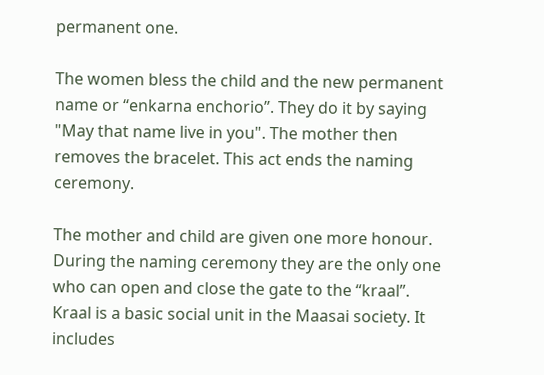permanent one.

The women bless the child and the new permanent name or “enkarna enchorio”. They do it by saying "May that name live in you". The mother then removes the bracelet. This act ends the naming ceremony.

The mother and child are given one more honour. During the naming ceremony they are the only one who can open and close the gate to the “kraal”. Kraal is a basic social unit in the Maasai society. It includes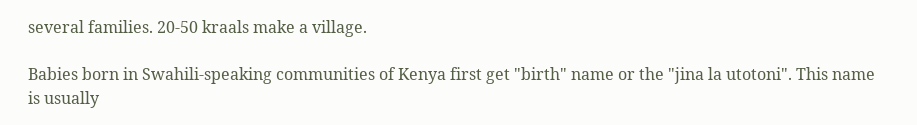several families. 20-50 kraals make a village.

Babies born in Swahili-speaking communities of Kenya first get "birth" name or the "jina la utotoni". This name is usually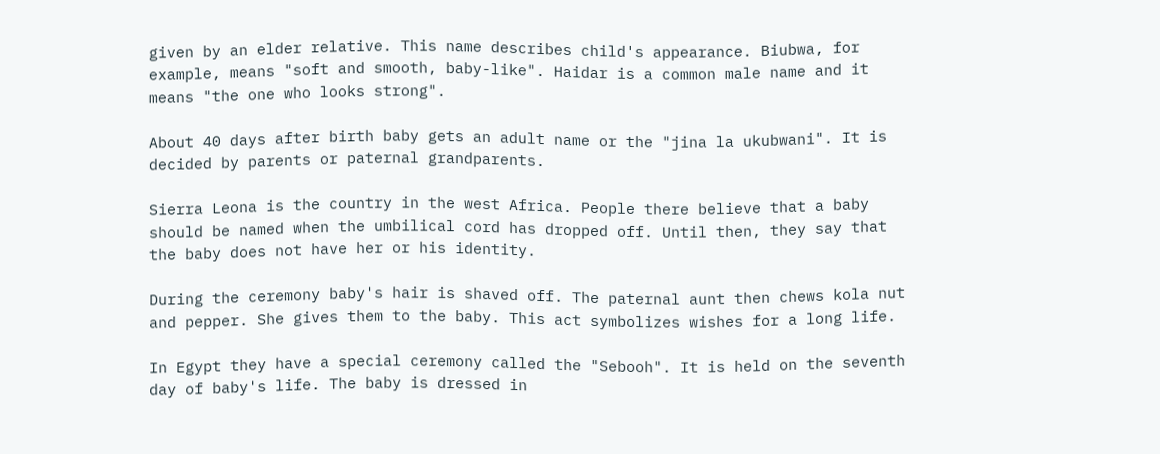given by an elder relative. This name describes child's appearance. Biubwa, for example, means "soft and smooth, baby-like". Haidar is a common male name and it means "the one who looks strong".

About 40 days after birth baby gets an adult name or the "jina la ukubwani". It is decided by parents or paternal grandparents.

Sierra Leona is the country in the west Africa. People there believe that a baby should be named when the umbilical cord has dropped off. Until then, they say that the baby does not have her or his identity.

During the ceremony baby's hair is shaved off. The paternal aunt then chews kola nut and pepper. She gives them to the baby. This act symbolizes wishes for a long life.

In Egypt they have a special ceremony called the "Sebooh". It is held on the seventh day of baby's life. The baby is dressed in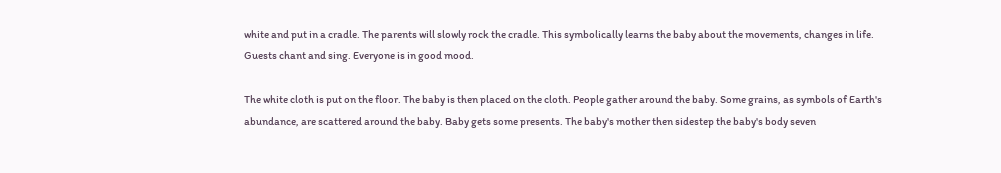white and put in a cradle. The parents will slowly rock the cradle. This symbolically learns the baby about the movements, changes in life. Guests chant and sing. Everyone is in good mood.

The white cloth is put on the floor. The baby is then placed on the cloth. People gather around the baby. Some grains, as symbols of Earth's abundance, are scattered around the baby. Baby gets some presents. The baby's mother then sidestep the baby's body seven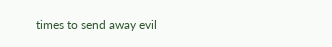times to send away evil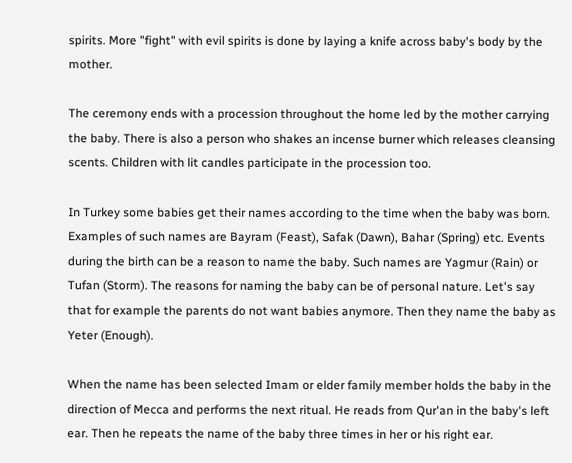spirits. More "fight" with evil spirits is done by laying a knife across baby's body by the mother.

The ceremony ends with a procession throughout the home led by the mother carrying the baby. There is also a person who shakes an incense burner which releases cleansing scents. Children with lit candles participate in the procession too.

In Turkey some babies get their names according to the time when the baby was born. Examples of such names are Bayram (Feast), Safak (Dawn), Bahar (Spring) etc. Events during the birth can be a reason to name the baby. Such names are Yagmur (Rain) or Tufan (Storm). The reasons for naming the baby can be of personal nature. Let's say that for example the parents do not want babies anymore. Then they name the baby as Yeter (Enough).

When the name has been selected Imam or elder family member holds the baby in the direction of Mecca and performs the next ritual. He reads from Qur'an in the baby's left ear. Then he repeats the name of the baby three times in her or his right ear.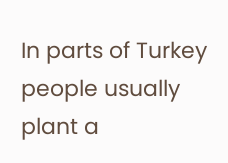In parts of Turkey people usually plant a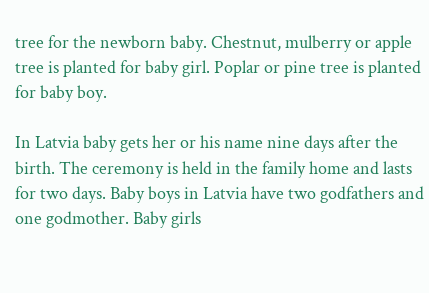tree for the newborn baby. Chestnut, mulberry or apple tree is planted for baby girl. Poplar or pine tree is planted for baby boy.

In Latvia baby gets her or his name nine days after the birth. The ceremony is held in the family home and lasts for two days. Baby boys in Latvia have two godfathers and one godmother. Baby girls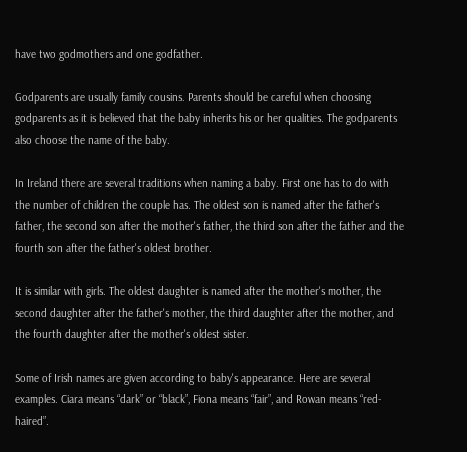have two godmothers and one godfather.

Godparents are usually family cousins. Parents should be careful when choosing godparents as it is believed that the baby inherits his or her qualities. The godparents also choose the name of the baby.

In Ireland there are several traditions when naming a baby. First one has to do with the number of children the couple has. The oldest son is named after the father's father, the second son after the mother's father, the third son after the father and the fourth son after the father's oldest brother.

It is similar with girls. The oldest daughter is named after the mother's mother, the second daughter after the father's mother, the third daughter after the mother, and the fourth daughter after the mother's oldest sister.

Some of Irish names are given according to baby's appearance. Here are several examples. Ciara means “dark” or “black”, Fiona means “fair”, and Rowan means “red-haired”.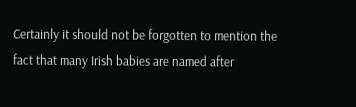Certainly it should not be forgotten to mention the fact that many Irish babies are named after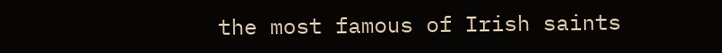the most famous of Irish saints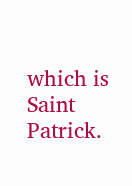which is Saint Patrick.